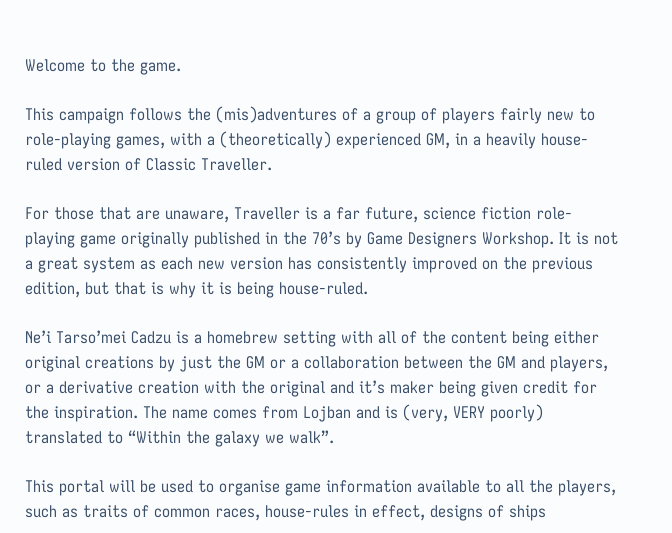Welcome to the game.

This campaign follows the (mis)adventures of a group of players fairly new to role-playing games, with a (theoretically) experienced GM, in a heavily house-ruled version of Classic Traveller.

For those that are unaware, Traveller is a far future, science fiction role-playing game originally published in the 70’s by Game Designers Workshop. It is not a great system as each new version has consistently improved on the previous edition, but that is why it is being house-ruled.

Ne’i Tarso’mei Cadzu is a homebrew setting with all of the content being either original creations by just the GM or a collaboration between the GM and players, or a derivative creation with the original and it’s maker being given credit for the inspiration. The name comes from Lojban and is (very, VERY poorly) translated to “Within the galaxy we walk”.

This portal will be used to organise game information available to all the players, such as traits of common races, house-rules in effect, designs of ships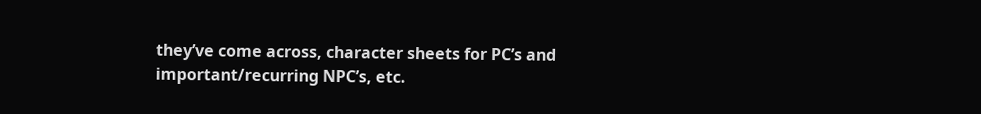they’ve come across, character sheets for PC’s and important/recurring NPC’s, etc.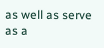as well as serve as a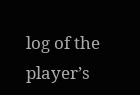log of the player’s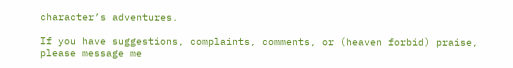character’s adventures.

If you have suggestions, complaints, comments, or (heaven forbid) praise, please message me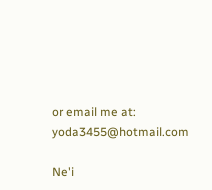or email me at: yoda3455@hotmail.com

Ne'i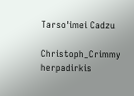Tarso'imei Cadzu

Christoph_Crimmy herpadirkis